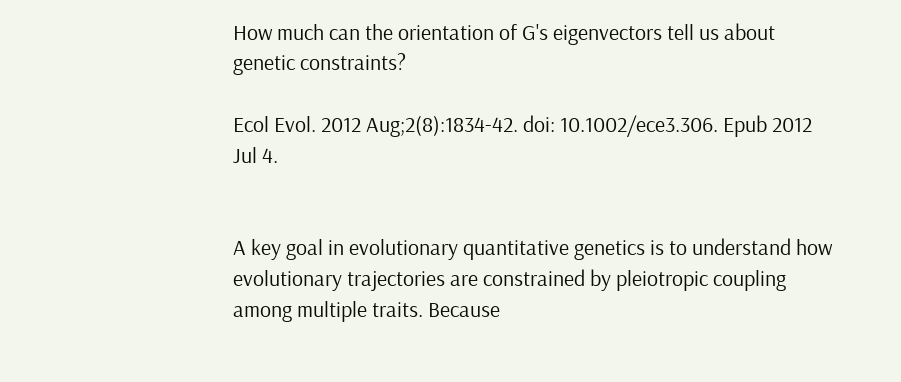How much can the orientation of G's eigenvectors tell us about genetic constraints?

Ecol Evol. 2012 Aug;2(8):1834-42. doi: 10.1002/ece3.306. Epub 2012 Jul 4.


A key goal in evolutionary quantitative genetics is to understand how evolutionary trajectories are constrained by pleiotropic coupling among multiple traits. Because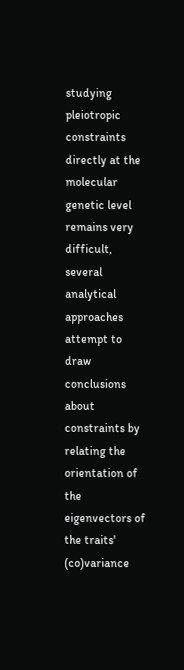studying pleiotropic constraints directly at the molecular genetic level remains very difficult, several analytical approaches attempt to draw conclusions about constraints by relating the orientation of the eigenvectors of the traits' (co)variance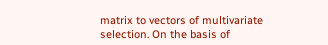matrix to vectors of multivariate selection. On the basis of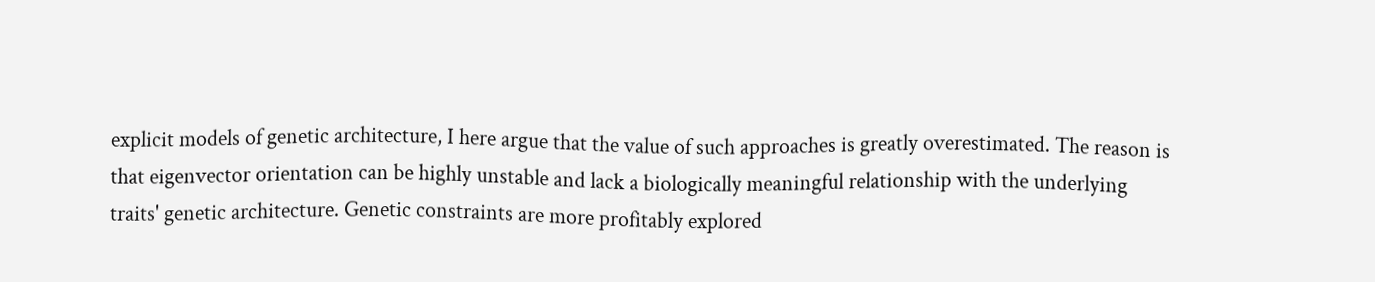explicit models of genetic architecture, I here argue that the value of such approaches is greatly overestimated. The reason is that eigenvector orientation can be highly unstable and lack a biologically meaningful relationship with the underlying traits' genetic architecture. Genetic constraints are more profitably explored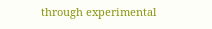through experimental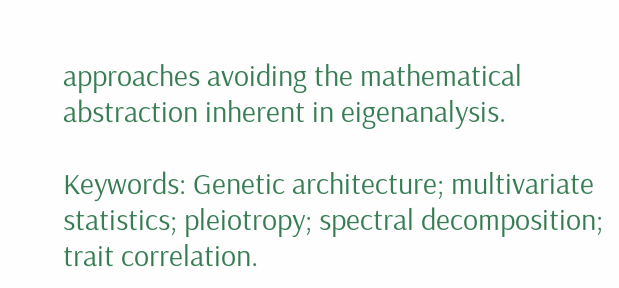approaches avoiding the mathematical abstraction inherent in eigenanalysis.

Keywords: Genetic architecture; multivariate statistics; pleiotropy; spectral decomposition; trait correlation.